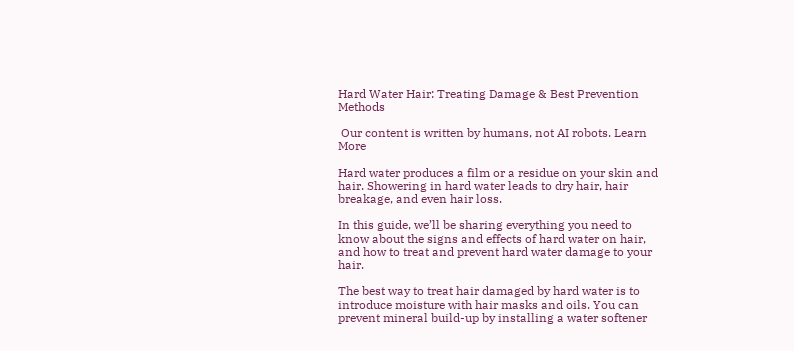Hard Water Hair: Treating Damage & Best Prevention Methods

 Our content is written by humans, not AI robots. Learn More

Hard water produces a film or a residue on your skin and hair. Showering in hard water leads to dry hair, hair breakage, and even hair loss.

In this guide, we’ll be sharing everything you need to know about the signs and effects of hard water on hair, and how to treat and prevent hard water damage to your hair.

The best way to treat hair damaged by hard water is to introduce moisture with hair masks and oils. You can prevent mineral build-up by installing a water softener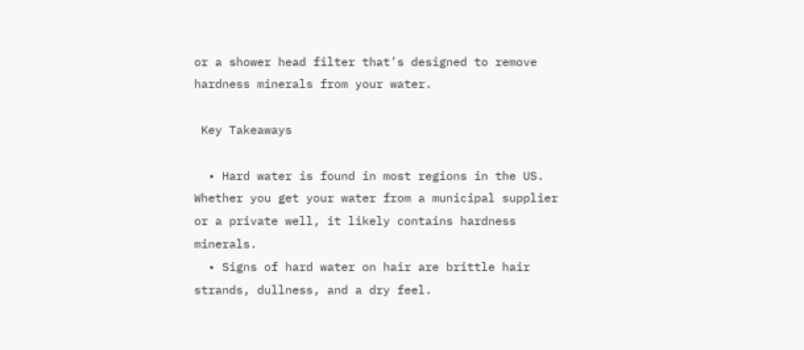or a shower head filter that’s designed to remove hardness minerals from your water.

 Key Takeaways

  • Hard water is found in most regions in the US. Whether you get your water from a municipal supplier or a private well, it likely contains hardness minerals.
  • Signs of hard water on hair are brittle hair strands, dullness, and a dry feel.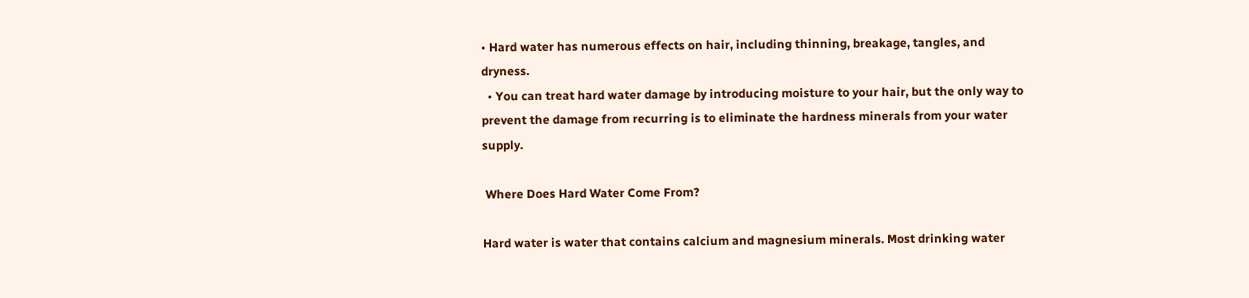• Hard water has numerous effects on hair, including thinning, breakage, tangles, and dryness.
  • You can treat hard water damage by introducing moisture to your hair, but the only way to prevent the damage from recurring is to eliminate the hardness minerals from your water supply.

 Where Does Hard Water Come From?

Hard water is water that contains calcium and magnesium minerals. Most drinking water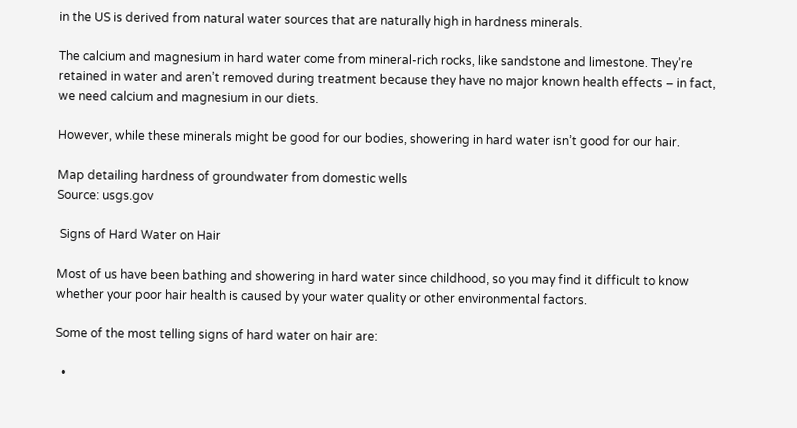in the US is derived from natural water sources that are naturally high in hardness minerals.

The calcium and magnesium in hard water come from mineral-rich rocks, like sandstone and limestone. They’re retained in water and aren’t removed during treatment because they have no major known health effects – in fact, we need calcium and magnesium in our diets.

However, while these minerals might be good for our bodies, showering in hard water isn’t good for our hair.

Map detailing hardness of groundwater from domestic wells
Source: usgs.gov

 Signs of Hard Water on Hair

Most of us have been bathing and showering in hard water since childhood, so you may find it difficult to know whether your poor hair health is caused by your water quality or other environmental factors.

Some of the most telling signs of hard water on hair are:

  •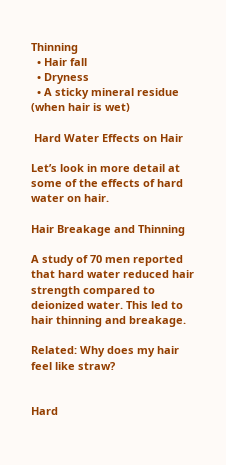Thinning
  • Hair fall
  • Dryness
  • A sticky mineral residue (when hair is wet)

 Hard Water Effects on Hair

Let’s look in more detail at some of the effects of hard water on hair.

Hair Breakage and Thinning

A study of 70 men reported that hard water reduced hair strength compared to deionized water. This led to hair thinning and breakage.

Related: Why does my hair feel like straw?


Hard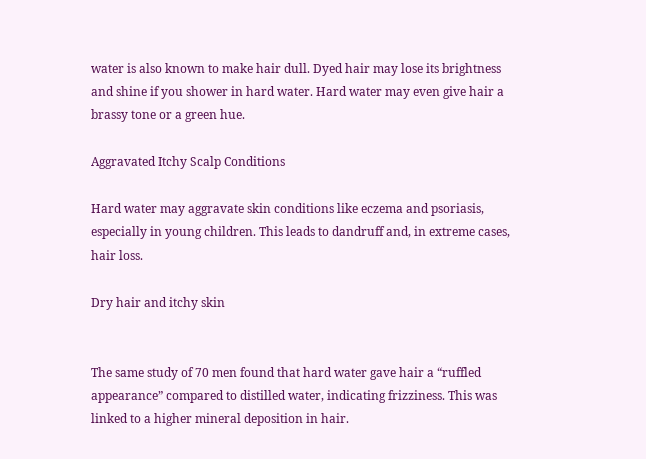water is also known to make hair dull. Dyed hair may lose its brightness and shine if you shower in hard water. Hard water may even give hair a brassy tone or a green hue.

Aggravated Itchy Scalp Conditions

Hard water may aggravate skin conditions like eczema and psoriasis, especially in young children. This leads to dandruff and, in extreme cases, hair loss.

Dry hair and itchy skin


The same study of 70 men found that hard water gave hair a “ruffled appearance” compared to distilled water, indicating frizziness. This was linked to a higher mineral deposition in hair.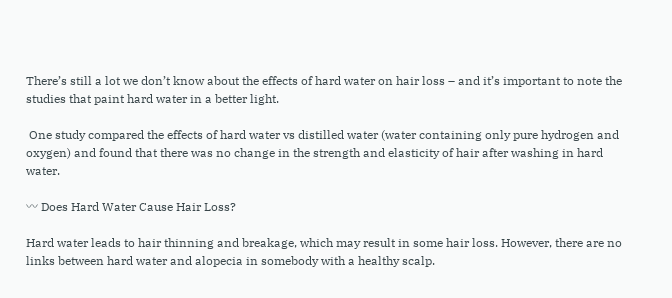There’s still a lot we don’t know about the effects of hard water on hair loss – and it’s important to note the studies that paint hard water in a better light.

 One study compared the effects of hard water vs distilled water (water containing only pure hydrogen and oxygen) and found that there was no change in the strength and elasticity of hair after washing in hard water.

〰 Does Hard Water Cause Hair Loss?

Hard water leads to hair thinning and breakage, which may result in some hair loss. However, there are no links between hard water and alopecia in somebody with a healthy scalp.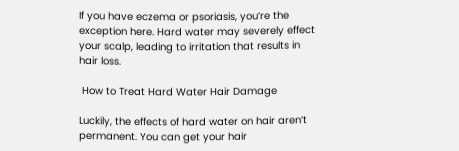If you have eczema or psoriasis, you’re the exception here. Hard water may severely effect your scalp, leading to irritation that results in hair loss.

 How to Treat Hard Water Hair Damage

Luckily, the effects of hard water on hair aren’t permanent. You can get your hair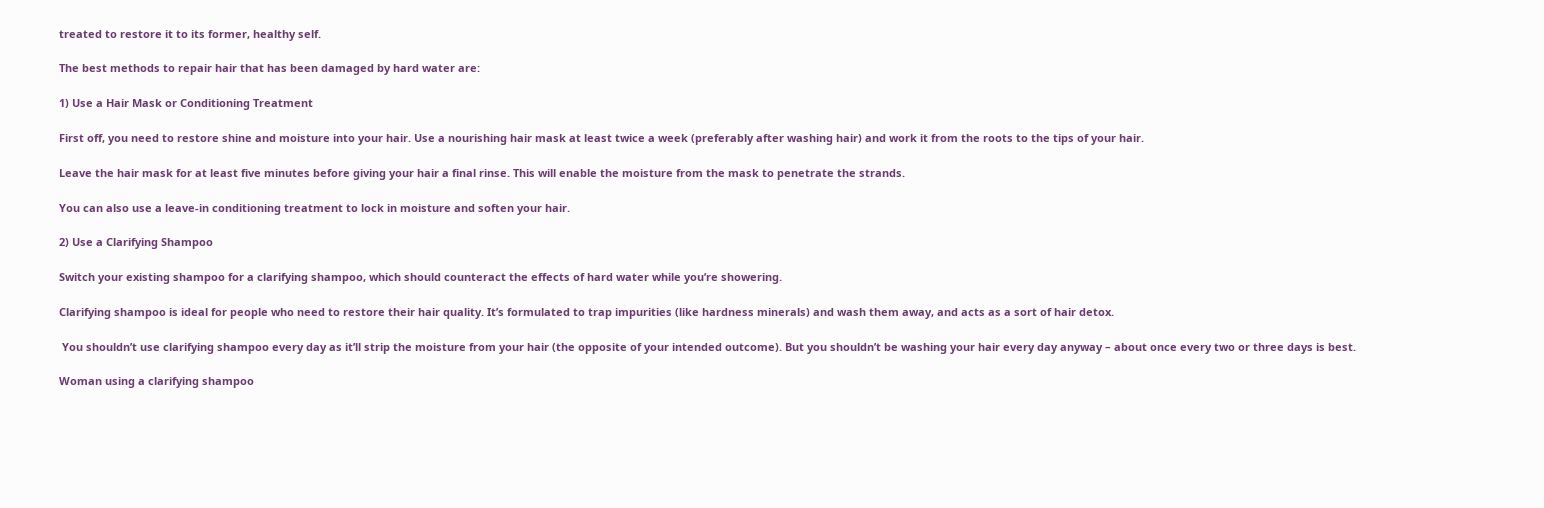treated to restore it to its former, healthy self.

The best methods to repair hair that has been damaged by hard water are:

1) Use a Hair Mask or Conditioning Treatment

First off, you need to restore shine and moisture into your hair. Use a nourishing hair mask at least twice a week (preferably after washing hair) and work it from the roots to the tips of your hair.

Leave the hair mask for at least five minutes before giving your hair a final rinse. This will enable the moisture from the mask to penetrate the strands.

You can also use a leave-in conditioning treatment to lock in moisture and soften your hair.

2) Use a Clarifying Shampoo

Switch your existing shampoo for a clarifying shampoo, which should counteract the effects of hard water while you’re showering.

Clarifying shampoo is ideal for people who need to restore their hair quality. It’s formulated to trap impurities (like hardness minerals) and wash them away, and acts as a sort of hair detox.

 You shouldn’t use clarifying shampoo every day as it’ll strip the moisture from your hair (the opposite of your intended outcome). But you shouldn’t be washing your hair every day anyway – about once every two or three days is best.

Woman using a clarifying shampoo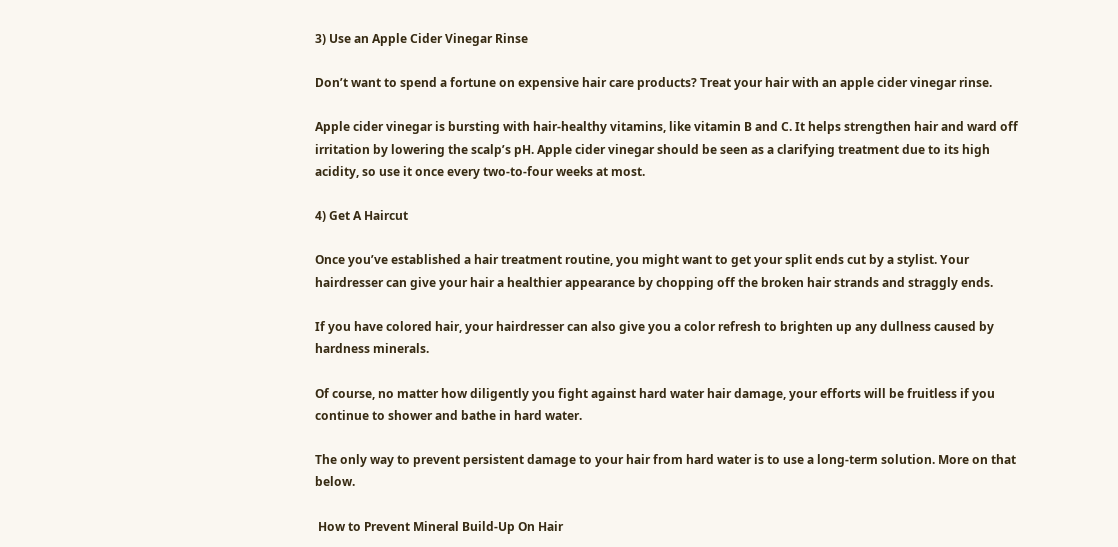3) Use an Apple Cider Vinegar Rinse

Don’t want to spend a fortune on expensive hair care products? Treat your hair with an apple cider vinegar rinse.

Apple cider vinegar is bursting with hair-healthy vitamins, like vitamin B and C. It helps strengthen hair and ward off irritation by lowering the scalp’s pH. Apple cider vinegar should be seen as a clarifying treatment due to its high acidity, so use it once every two-to-four weeks at most.

4) Get A Haircut

Once you’ve established a hair treatment routine, you might want to get your split ends cut by a stylist. Your hairdresser can give your hair a healthier appearance by chopping off the broken hair strands and straggly ends.

If you have colored hair, your hairdresser can also give you a color refresh to brighten up any dullness caused by hardness minerals.

Of course, no matter how diligently you fight against hard water hair damage, your efforts will be fruitless if you continue to shower and bathe in hard water.

The only way to prevent persistent damage to your hair from hard water is to use a long-term solution. More on that below.

 How to Prevent Mineral Build-Up On Hair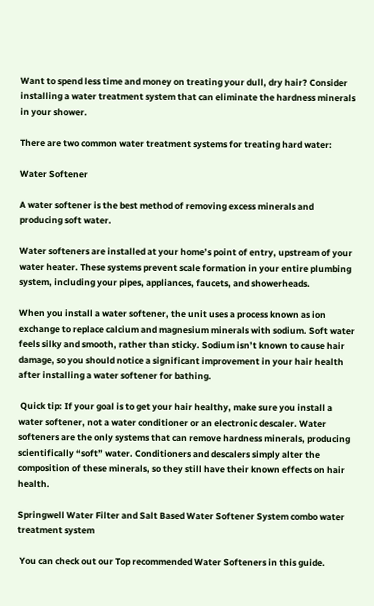Want to spend less time and money on treating your dull, dry hair? Consider installing a water treatment system that can eliminate the hardness minerals in your shower.

There are two common water treatment systems for treating hard water:

Water Softener

A water softener is the best method of removing excess minerals and producing soft water.

Water softeners are installed at your home’s point of entry, upstream of your water heater. These systems prevent scale formation in your entire plumbing system, including your pipes, appliances, faucets, and showerheads.

When you install a water softener, the unit uses a process known as ion exchange to replace calcium and magnesium minerals with sodium. Soft water feels silky and smooth, rather than sticky. Sodium isn’t known to cause hair damage, so you should notice a significant improvement in your hair health after installing a water softener for bathing.

 Quick tip: If your goal is to get your hair healthy, make sure you install a water softener, not a water conditioner or an electronic descaler. Water softeners are the only systems that can remove hardness minerals, producing scientifically “soft” water. Conditioners and descalers simply alter the composition of these minerals, so they still have their known effects on hair health.

Springwell Water Filter and Salt Based Water Softener System combo water treatment system

 You can check out our Top recommended Water Softeners in this guide.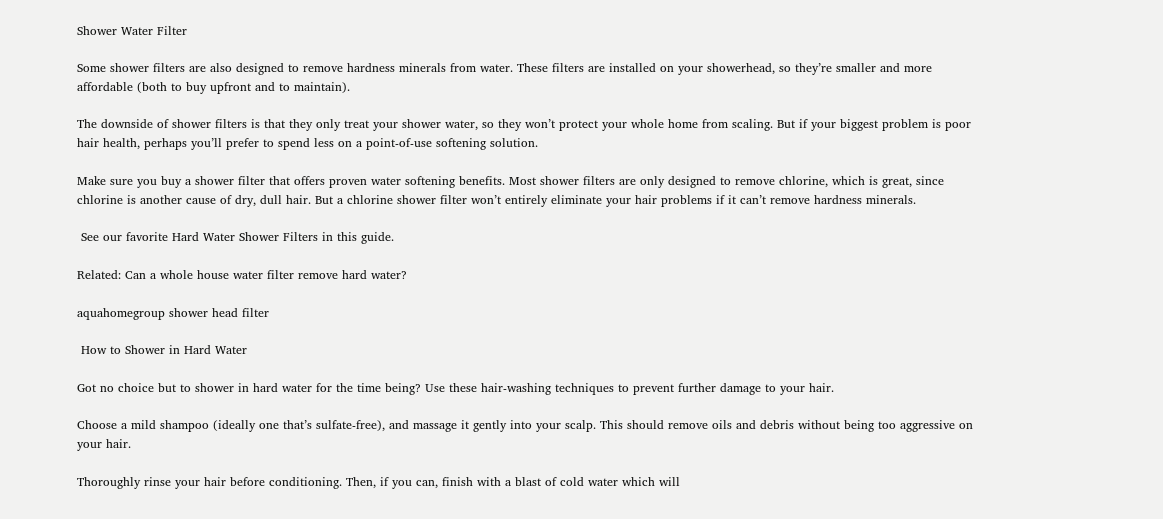Shower Water Filter

Some shower filters are also designed to remove hardness minerals from water. These filters are installed on your showerhead, so they’re smaller and more affordable (both to buy upfront and to maintain).

The downside of shower filters is that they only treat your shower water, so they won’t protect your whole home from scaling. But if your biggest problem is poor hair health, perhaps you’ll prefer to spend less on a point-of-use softening solution.

Make sure you buy a shower filter that offers proven water softening benefits. Most shower filters are only designed to remove chlorine, which is great, since chlorine is another cause of dry, dull hair. But a chlorine shower filter won’t entirely eliminate your hair problems if it can’t remove hardness minerals.

 See our favorite Hard Water Shower Filters in this guide.

Related: Can a whole house water filter remove hard water?

aquahomegroup shower head filter

 How to Shower in Hard Water

Got no choice but to shower in hard water for the time being? Use these hair-washing techniques to prevent further damage to your hair.

Choose a mild shampoo (ideally one that’s sulfate-free), and massage it gently into your scalp. This should remove oils and debris without being too aggressive on your hair.

Thoroughly rinse your hair before conditioning. Then, if you can, finish with a blast of cold water which will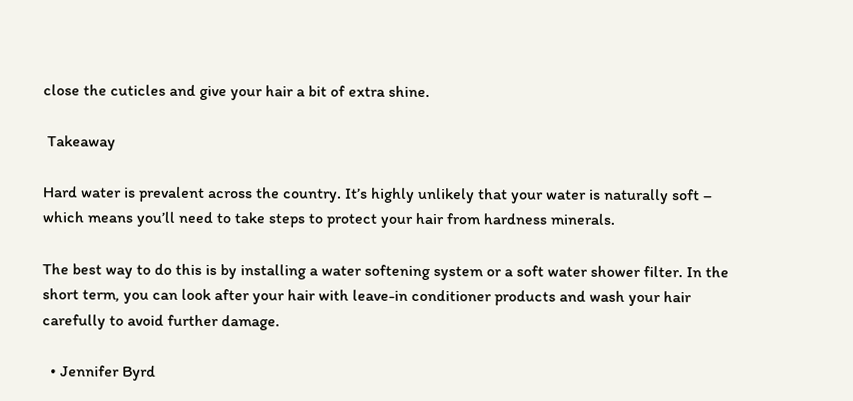close the cuticles and give your hair a bit of extra shine.

 Takeaway

Hard water is prevalent across the country. It’s highly unlikely that your water is naturally soft – which means you’ll need to take steps to protect your hair from hardness minerals.

The best way to do this is by installing a water softening system or a soft water shower filter. In the short term, you can look after your hair with leave-in conditioner products and wash your hair carefully to avoid further damage.

  • Jennifer Byrd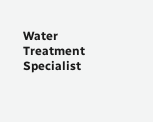Water Treatment Specialist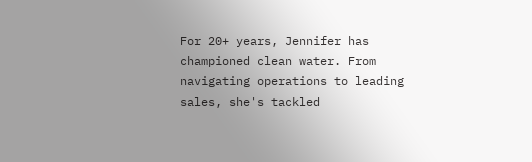For 20+ years, Jennifer has championed clean water. From navigating operations to leading sales, she's tackled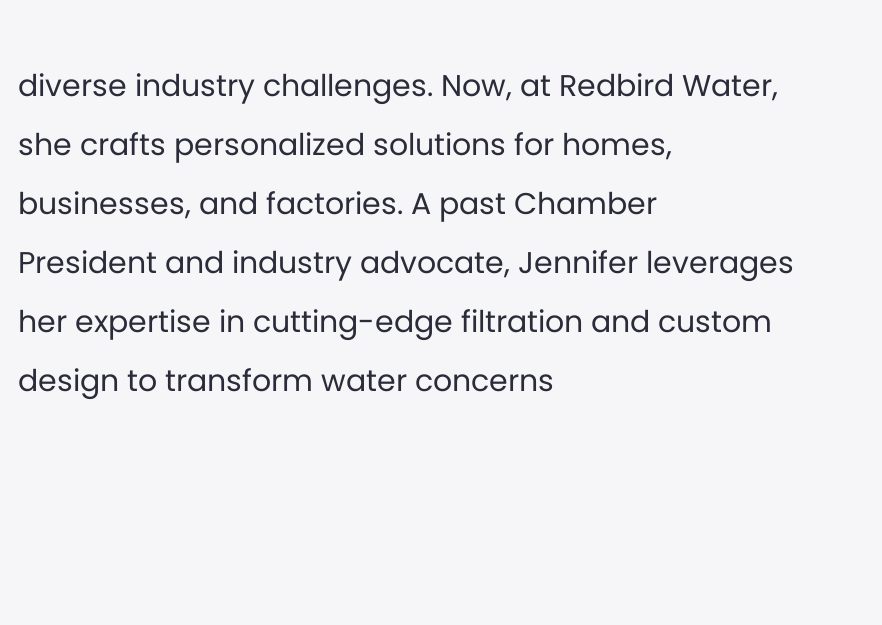diverse industry challenges. Now, at Redbird Water, she crafts personalized solutions for homes, businesses, and factories. A past Chamber President and industry advocate, Jennifer leverages her expertise in cutting-edge filtration and custom design to transform water concerns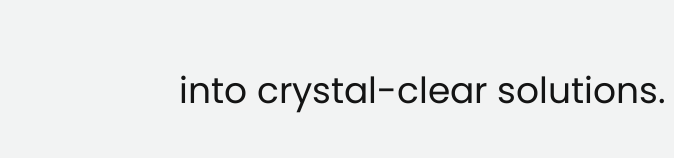into crystal-clear solutions.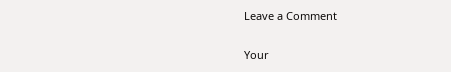Leave a Comment

Your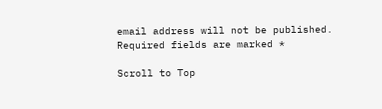email address will not be published. Required fields are marked *

Scroll to Top